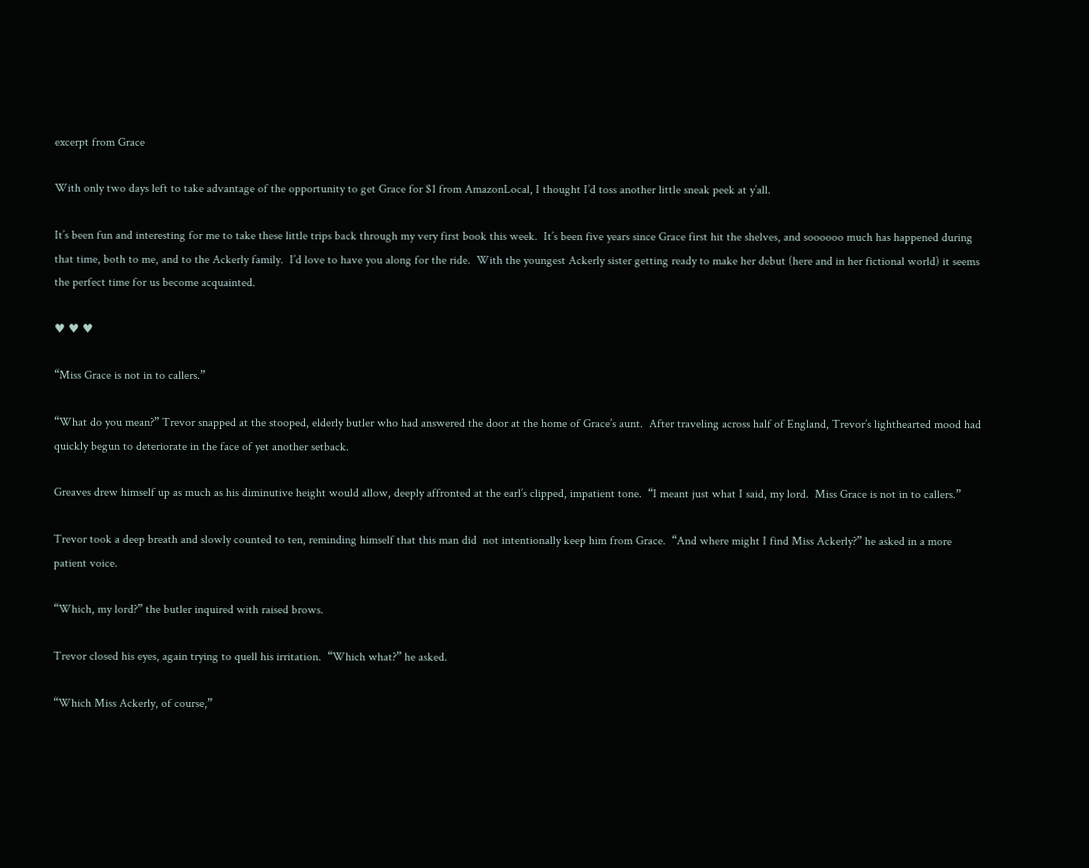excerpt from Grace

With only two days left to take advantage of the opportunity to get Grace for $1 from AmazonLocal, I thought I’d toss another little sneak peek at y’all.

It’s been fun and interesting for me to take these little trips back through my very first book this week.  It’s been five years since Grace first hit the shelves, and soooooo much has happened during that time, both to me, and to the Ackerly family.  I’d love to have you along for the ride.  With the youngest Ackerly sister getting ready to make her debut (here and in her fictional world) it seems the perfect time for us become acquainted.

♥ ♥ ♥

“Miss Grace is not in to callers.”

“What do you mean?” Trevor snapped at the stooped, elderly butler who had answered the door at the home of Grace’s aunt.  After traveling across half of England, Trevor’s lighthearted mood had quickly begun to deteriorate in the face of yet another setback.

Greaves drew himself up as much as his diminutive height would allow, deeply affronted at the earl’s clipped, impatient tone.  “I meant just what I said, my lord.  Miss Grace is not in to callers.”

Trevor took a deep breath and slowly counted to ten, reminding himself that this man did  not intentionally keep him from Grace.  “And where might I find Miss Ackerly?” he asked in a more patient voice.

“Which, my lord?” the butler inquired with raised brows.

Trevor closed his eyes, again trying to quell his irritation.  “Which what?” he asked.

“Which Miss Ackerly, of course,”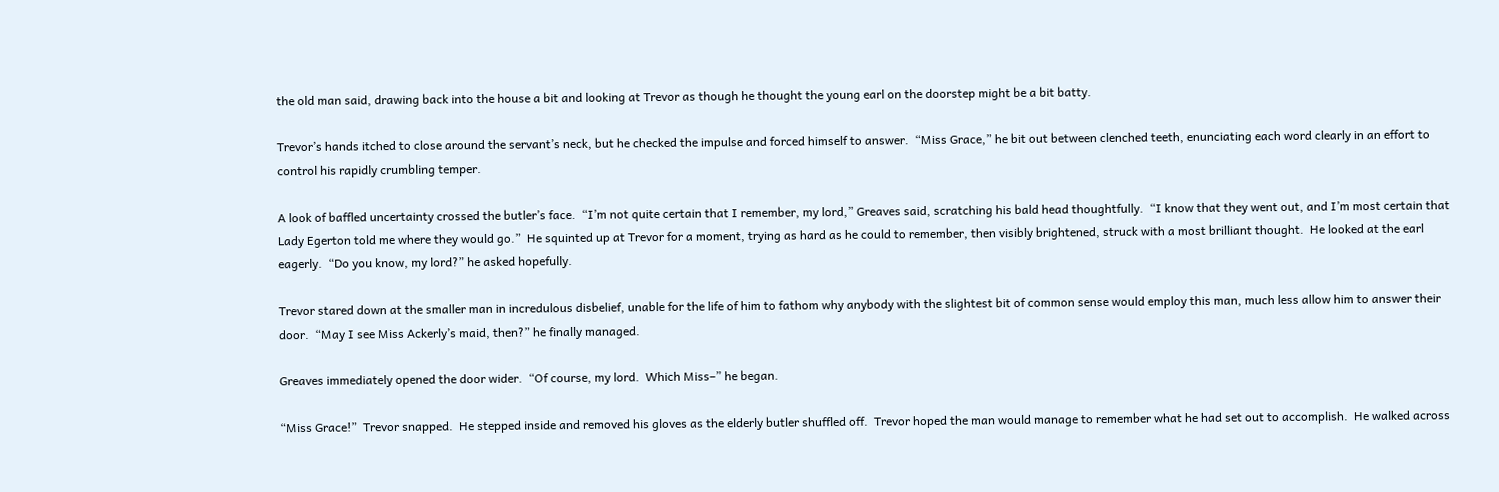the old man said, drawing back into the house a bit and looking at Trevor as though he thought the young earl on the doorstep might be a bit batty.

Trevor’s hands itched to close around the servant’s neck, but he checked the impulse and forced himself to answer.  “Miss Grace,” he bit out between clenched teeth, enunciating each word clearly in an effort to control his rapidly crumbling temper.

A look of baffled uncertainty crossed the butler’s face.  “I’m not quite certain that I remember, my lord,” Greaves said, scratching his bald head thoughtfully.  “I know that they went out, and I’m most certain that Lady Egerton told me where they would go.”  He squinted up at Trevor for a moment, trying as hard as he could to remember, then visibly brightened, struck with a most brilliant thought.  He looked at the earl eagerly.  “Do you know, my lord?” he asked hopefully.

Trevor stared down at the smaller man in incredulous disbelief, unable for the life of him to fathom why anybody with the slightest bit of common sense would employ this man, much less allow him to answer their door.  “May I see Miss Ackerly’s maid, then?” he finally managed.

Greaves immediately opened the door wider.  “Of course, my lord.  Which Miss–” he began.

“Miss Grace!”  Trevor snapped.  He stepped inside and removed his gloves as the elderly butler shuffled off.  Trevor hoped the man would manage to remember what he had set out to accomplish.  He walked across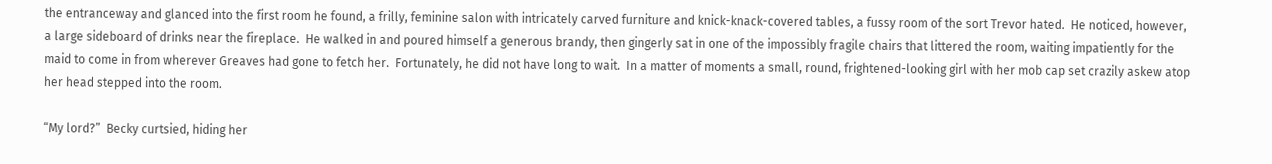the entranceway and glanced into the first room he found, a frilly, feminine salon with intricately carved furniture and knick-knack-covered tables, a fussy room of the sort Trevor hated.  He noticed, however, a large sideboard of drinks near the fireplace.  He walked in and poured himself a generous brandy, then gingerly sat in one of the impossibly fragile chairs that littered the room, waiting impatiently for the maid to come in from wherever Greaves had gone to fetch her.  Fortunately, he did not have long to wait.  In a matter of moments a small, round, frightened-looking girl with her mob cap set crazily askew atop her head stepped into the room.

“My lord?”  Becky curtsied, hiding her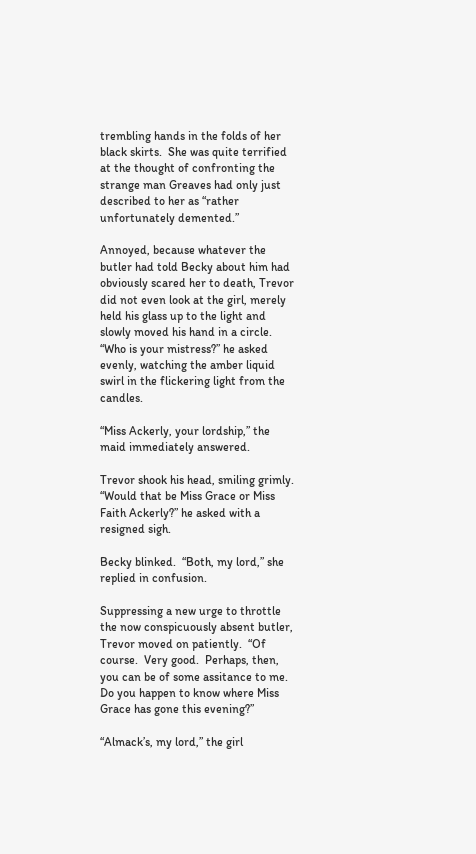trembling hands in the folds of her black skirts.  She was quite terrified at the thought of confronting the strange man Greaves had only just described to her as “rather unfortunately demented.”

Annoyed, because whatever the butler had told Becky about him had obviously scared her to death, Trevor did not even look at the girl, merely held his glass up to the light and slowly moved his hand in a circle.  “Who is your mistress?” he asked evenly, watching the amber liquid swirl in the flickering light from the candles.

“Miss Ackerly, your lordship,” the maid immediately answered.

Trevor shook his head, smiling grimly.  “Would that be Miss Grace or Miss Faith Ackerly?” he asked with a resigned sigh.

Becky blinked.  “Both, my lord,” she replied in confusion.

Suppressing a new urge to throttle the now conspicuously absent butler, Trevor moved on patiently.  “Of course.  Very good.  Perhaps, then, you can be of some assitance to me.  Do you happen to know where Miss Grace has gone this evening?”

“Almack’s, my lord,” the girl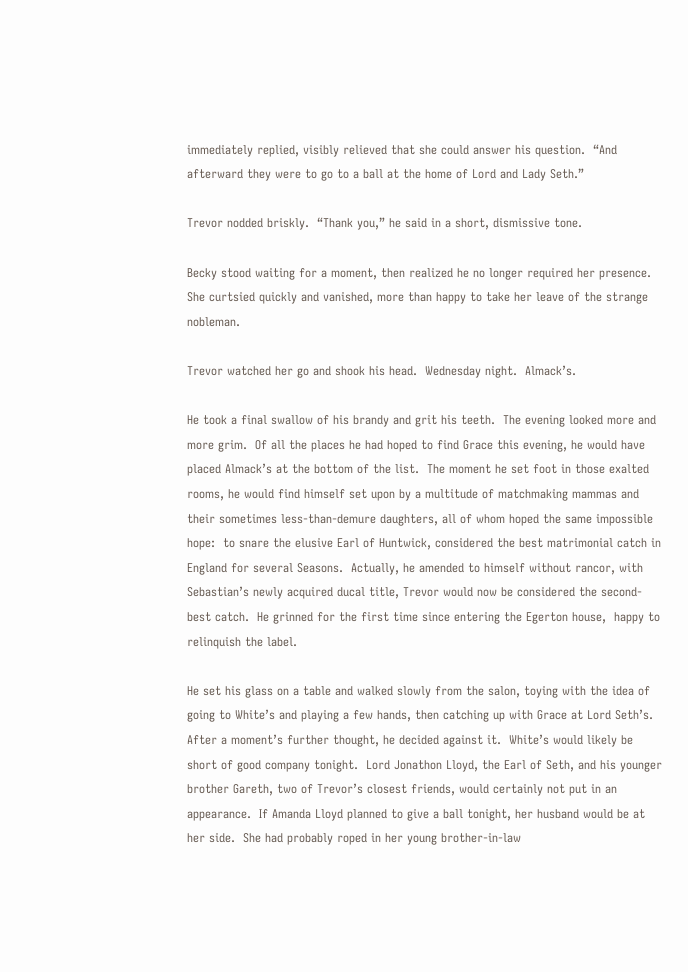immediately replied, visibly relieved that she could answer his question.  “And afterward they were to go to a ball at the home of Lord and Lady Seth.”

Trevor nodded briskly.  “Thank you,” he said in a short, dismissive tone.

Becky stood waiting for a moment, then realized he no longer required her presence.  She curtsied quickly and vanished, more than happy to take her leave of the strange nobleman.

Trevor watched her go and shook his head.  Wednesday night.  Almack’s.

He took a final swallow of his brandy and grit his teeth.  The evening looked more and more grim.  Of all the places he had hoped to find Grace this evening, he would have placed Almack’s at the bottom of the list.  The moment he set foot in those exalted rooms, he would find himself set upon by a multitude of matchmaking mammas and their sometimes less-than-demure daughters, all of whom hoped the same impossible hope:  to snare the elusive Earl of Huntwick, considered the best matrimonial catch in England for several Seasons.  Actually, he amended to himself without rancor, with Sebastian’s newly acquired ducal title, Trevor would now be considered the second-best catch.  He grinned for the first time since entering the Egerton house,  happy to relinquish the label.

He set his glass on a table and walked slowly from the salon, toying with the idea of going to White’s and playing a few hands, then catching up with Grace at Lord Seth’s.  After a moment’s further thought, he decided against it.  White’s would likely be short of good company tonight.  Lord Jonathon Lloyd, the Earl of Seth, and his younger brother Gareth, two of Trevor’s closest friends, would certainly not put in an appearance.  If Amanda Lloyd planned to give a ball tonight, her husband would be at her side.  She had probably roped in her young brother-in-law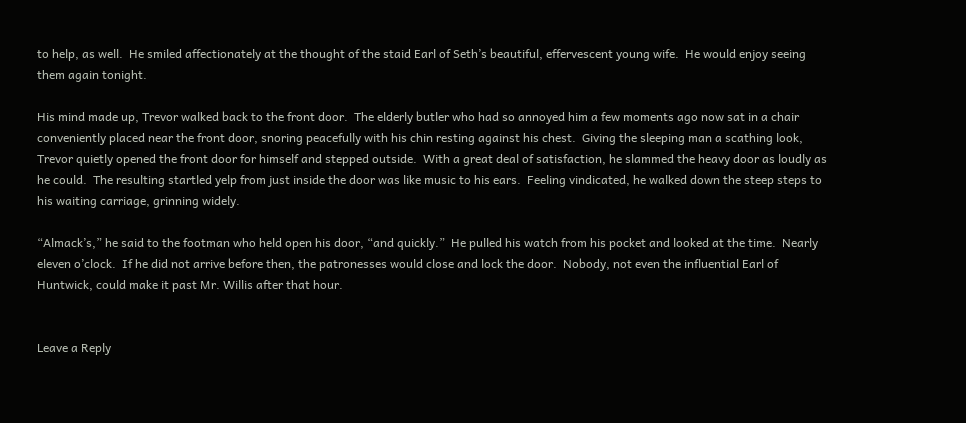to help, as well.  He smiled affectionately at the thought of the staid Earl of Seth’s beautiful, effervescent young wife.  He would enjoy seeing them again tonight.

His mind made up, Trevor walked back to the front door.  The elderly butler who had so annoyed him a few moments ago now sat in a chair conveniently placed near the front door, snoring peacefully with his chin resting against his chest.  Giving the sleeping man a scathing look, Trevor quietly opened the front door for himself and stepped outside.  With a great deal of satisfaction, he slammed the heavy door as loudly as he could.  The resulting startled yelp from just inside the door was like music to his ears.  Feeling vindicated, he walked down the steep steps to his waiting carriage, grinning widely.

“Almack’s,” he said to the footman who held open his door, “and quickly.”  He pulled his watch from his pocket and looked at the time.  Nearly eleven o’clock.  If he did not arrive before then, the patronesses would close and lock the door.  Nobody, not even the influential Earl of Huntwick, could make it past Mr. Willis after that hour.


Leave a Reply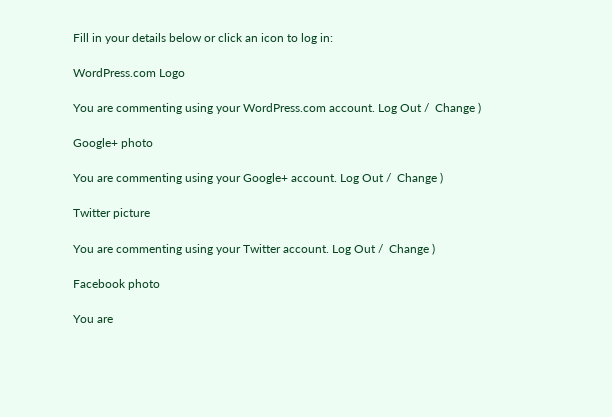Fill in your details below or click an icon to log in:

WordPress.com Logo

You are commenting using your WordPress.com account. Log Out /  Change )

Google+ photo

You are commenting using your Google+ account. Log Out /  Change )

Twitter picture

You are commenting using your Twitter account. Log Out /  Change )

Facebook photo

You are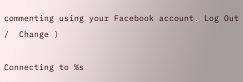commenting using your Facebook account. Log Out /  Change )

Connecting to %s